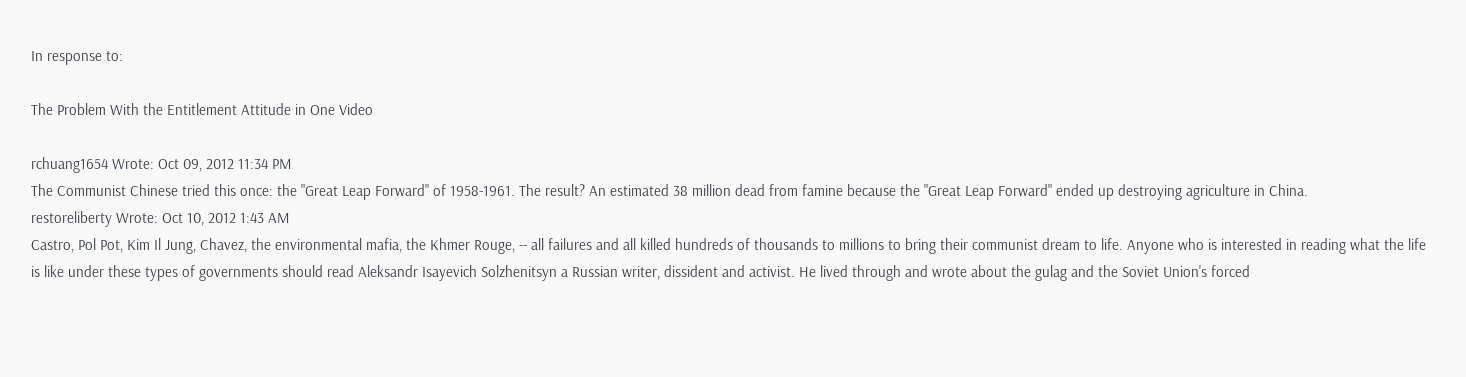In response to:

The Problem With the Entitlement Attitude in One Video

rchuang1654 Wrote: Oct 09, 2012 11:34 PM
The Communist Chinese tried this once: the "Great Leap Forward" of 1958-1961. The result? An estimated 38 million dead from famine because the "Great Leap Forward" ended up destroying agriculture in China.
restoreliberty Wrote: Oct 10, 2012 1:43 AM
Castro, Pol Pot, Kim Il Jung, Chavez, the environmental mafia, the Khmer Rouge, -- all failures and all killed hundreds of thousands to millions to bring their communist dream to life. Anyone who is interested in reading what the life is like under these types of governments should read Aleksandr Isayevich Solzhenitsyn a Russian writer, dissident and activist. He lived through and wrote about the gulag and the Soviet Union's forced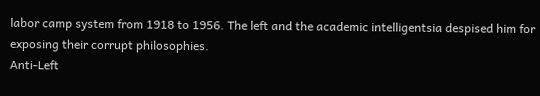labor camp system from 1918 to 1956. The left and the academic intelligentsia despised him for exposing their corrupt philosophies.
Anti-Left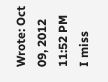Wrote: Oct 09, 2012 11:52 PM
I miss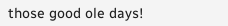those good ole days!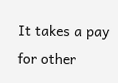It takes a pay for other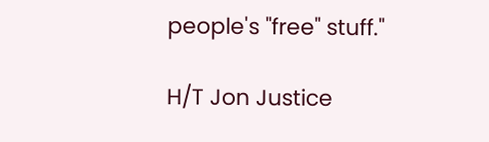people's "free" stuff."

H/T Jon Justice